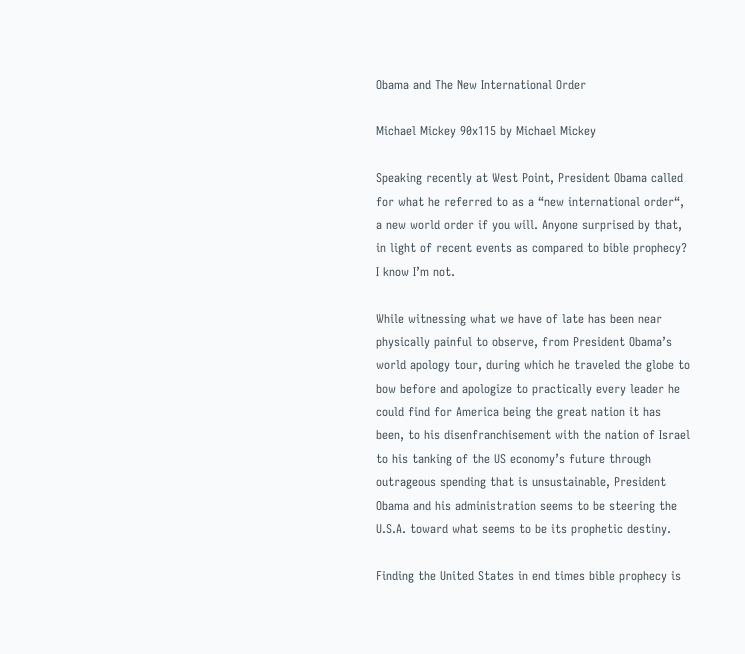Obama and The New International Order

Michael Mickey 90x115 by Michael Mickey

Speaking recently at West Point, President Obama called for what he referred to as a “new international order“, a new world order if you will. Anyone surprised by that, in light of recent events as compared to bible prophecy? I know I’m not.

While witnessing what we have of late has been near physically painful to observe, from President Obama’s world apology tour, during which he traveled the globe to bow before and apologize to practically every leader he could find for America being the great nation it has been, to his disenfranchisement with the nation of Israel to his tanking of the US economy’s future through outrageous spending that is unsustainable, President Obama and his administration seems to be steering the U.S.A. toward what seems to be its prophetic destiny.

Finding the United States in end times bible prophecy is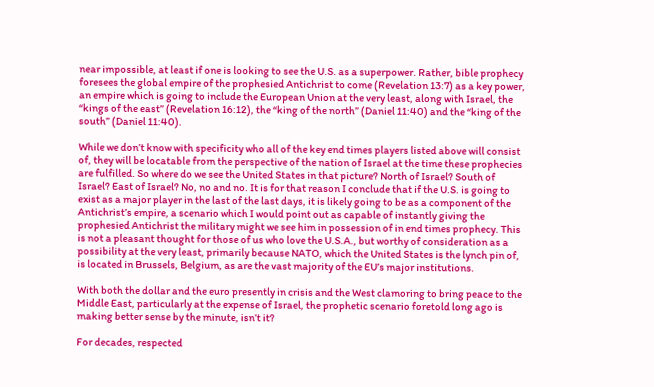near impossible, at least if one is looking to see the U.S. as a superpower. Rather, bible prophecy foresees the global empire of the prophesied Antichrist to come (Revelation 13:7) as a key power, an empire which is going to include the European Union at the very least, along with Israel, the “kings of the east” (Revelation 16:12), the “king of the north” (Daniel 11:40) and the “king of the south” (Daniel 11:40).

While we don’t know with specificity who all of the key end times players listed above will consist of, they will be locatable from the perspective of the nation of Israel at the time these prophecies are fulfilled. So where do we see the United States in that picture? North of Israel? South of Israel? East of Israel? No, no and no. It is for that reason I conclude that if the U.S. is going to exist as a major player in the last of the last days, it is likely going to be as a component of the Antichrist’s empire, a scenario which I would point out as capable of instantly giving the prophesied Antichrist the military might we see him in possession of in end times prophecy. This is not a pleasant thought for those of us who love the U.S.A., but worthy of consideration as a possibility at the very least, primarily because NATO, which the United States is the lynch pin of, is located in Brussels, Belgium, as are the vast majority of the EU’s major institutions.

With both the dollar and the euro presently in crisis and the West clamoring to bring peace to the Middle East, particularly at the expense of Israel, the prophetic scenario foretold long ago is making better sense by the minute, isn’t it?

For decades, respected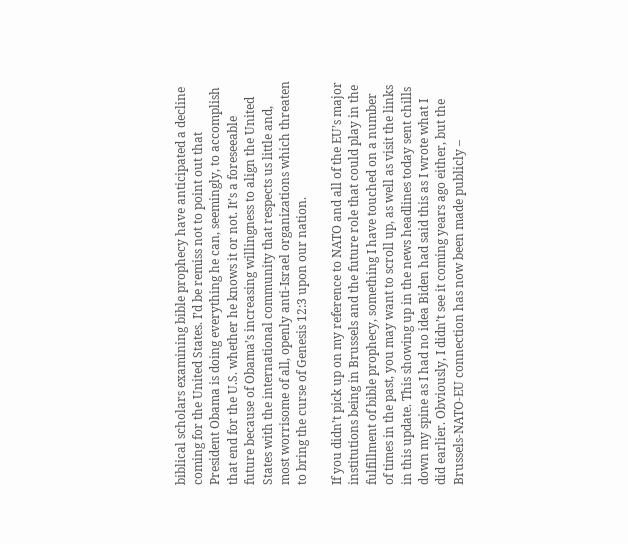biblical scholars examining bible prophecy have anticipated a decline coming for the United States. I’d be remiss not to point out that President Obama is doing everything he can, seemingly, to accomplish that end for the U.S. whether he knows it or not. It’s a foreseeable future because of Obama’s increasing willingness to align the United States with the international community that respects us little and, most worrisome of all, openly anti-Israel organizations which threaten to bring the curse of Genesis 12:3 upon our nation.

If you didn’t pick up on my reference to NATO and all of the EU’s major institutions being in Brussels and the future role that could play in the fulfillment of bible prophecy, something I have touched on a number of times in the past, you may want to scroll up, as well as visit the links in this update. This showing up in the news headlines today sent chills down my spine as I had no idea Biden had said this as I wrote what I did earlier. Obviously, I didn’t see it coming years ago either, but the Brussels-NATO-EU connection has now been made publicly –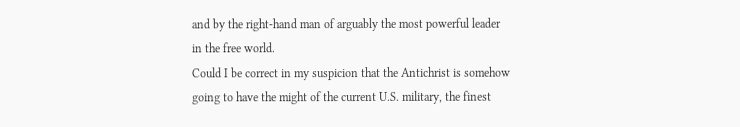and by the right-hand man of arguably the most powerful leader in the free world.
Could I be correct in my suspicion that the Antichrist is somehow going to have the might of the current U.S. military, the finest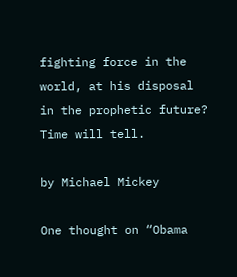fighting force in the world, at his disposal in the prophetic future? Time will tell.

by Michael Mickey

One thought on “Obama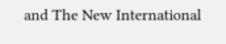and The New International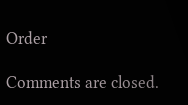Order

Comments are closed.